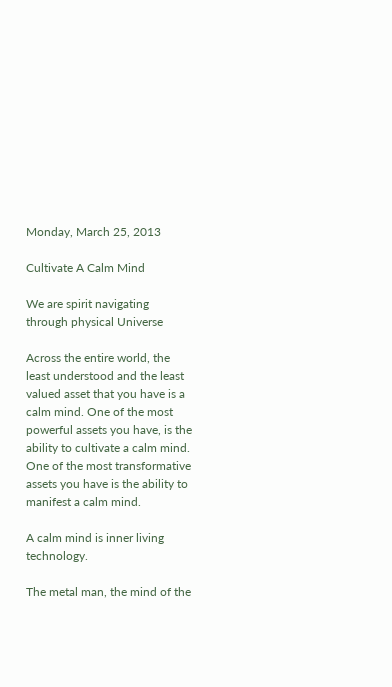Monday, March 25, 2013

Cultivate A Calm Mind

We are spirit navigating through physical Universe

Across the entire world, the least understood and the least valued asset that you have is a calm mind. One of the most powerful assets you have, is the ability to cultivate a calm mind. One of the most transformative assets you have is the ability to manifest a calm mind.

A calm mind is inner living technology.

The metal man, the mind of the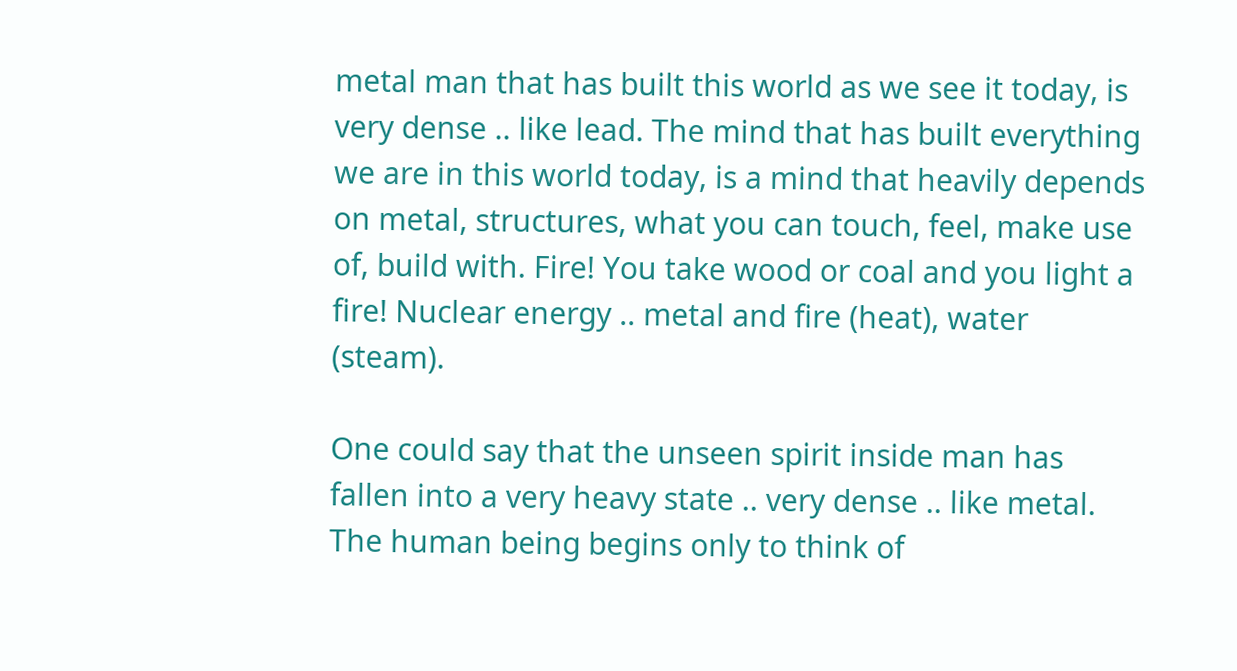metal man that has built this world as we see it today, is very dense .. like lead. The mind that has built everything we are in this world today, is a mind that heavily depends on metal, structures, what you can touch, feel, make use of, build with. Fire! You take wood or coal and you light a fire! Nuclear energy .. metal and fire (heat), water (steam).

One could say that the unseen spirit inside man has fallen into a very heavy state .. very dense .. like metal. The human being begins only to think of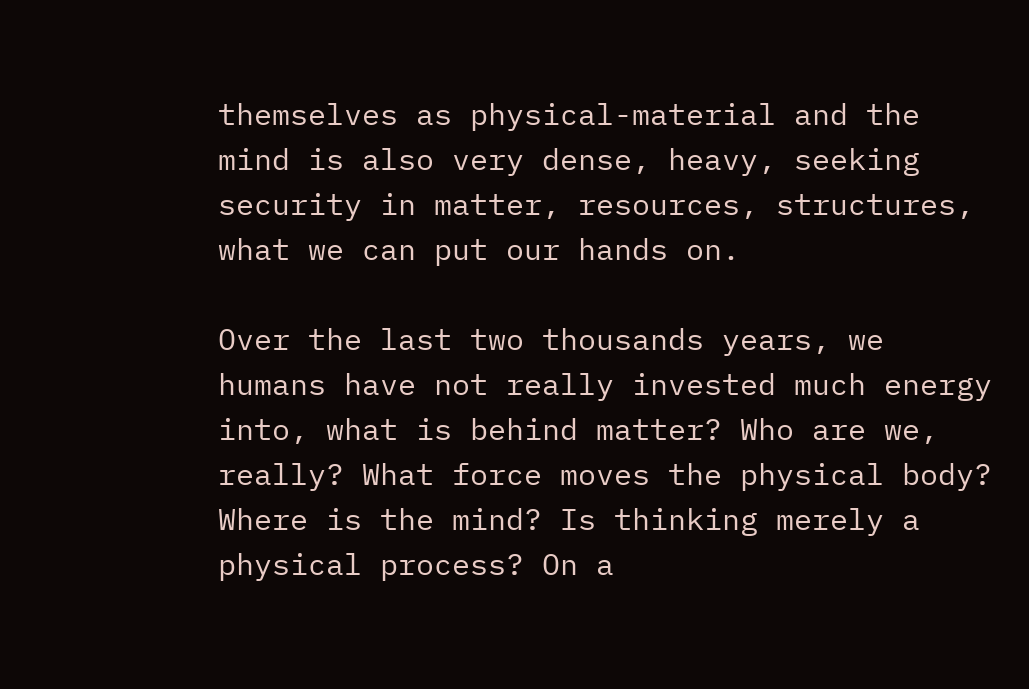themselves as physical-material and the mind is also very dense, heavy, seeking security in matter, resources, structures, what we can put our hands on.

Over the last two thousands years, we humans have not really invested much energy into, what is behind matter? Who are we, really? What force moves the physical body? Where is the mind? Is thinking merely a physical process? On a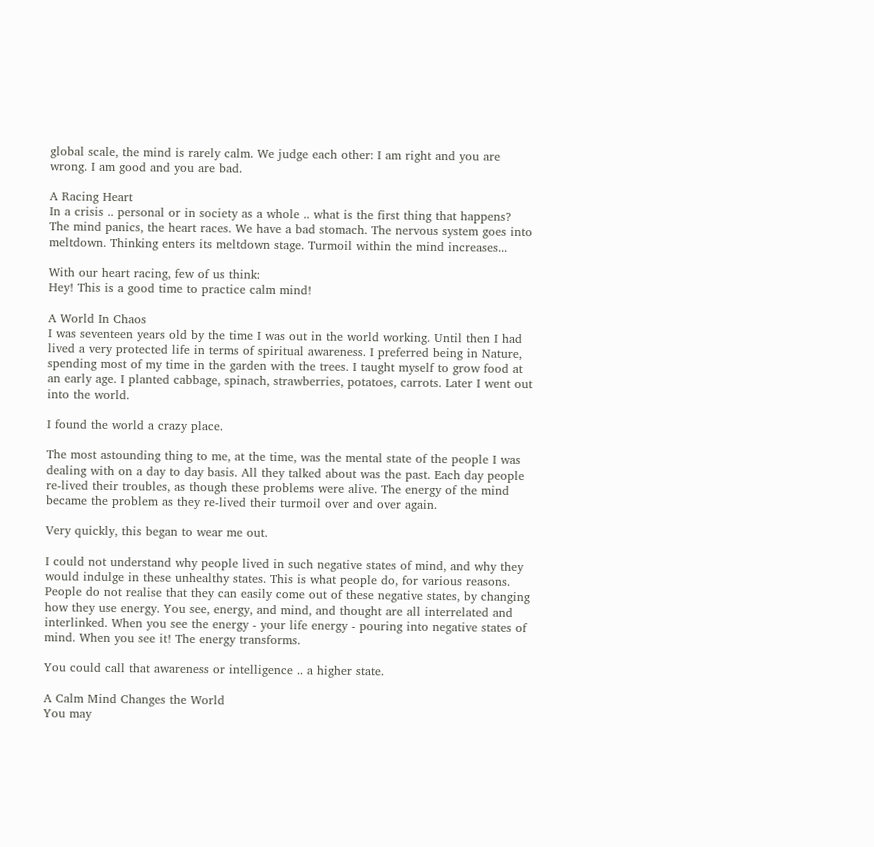global scale, the mind is rarely calm. We judge each other: I am right and you are wrong. I am good and you are bad.

A Racing Heart
In a crisis .. personal or in society as a whole .. what is the first thing that happens? The mind panics, the heart races. We have a bad stomach. The nervous system goes into meltdown. Thinking enters its meltdown stage. Turmoil within the mind increases...

With our heart racing, few of us think:
Hey! This is a good time to practice calm mind!

A World In Chaos
I was seventeen years old by the time I was out in the world working. Until then I had lived a very protected life in terms of spiritual awareness. I preferred being in Nature, spending most of my time in the garden with the trees. I taught myself to grow food at an early age. I planted cabbage, spinach, strawberries, potatoes, carrots. Later I went out into the world.

I found the world a crazy place.

The most astounding thing to me, at the time, was the mental state of the people I was dealing with on a day to day basis. All they talked about was the past. Each day people re-lived their troubles, as though these problems were alive. The energy of the mind became the problem as they re-lived their turmoil over and over again.

Very quickly, this began to wear me out.

I could not understand why people lived in such negative states of mind, and why they would indulge in these unhealthy states. This is what people do, for various reasons. People do not realise that they can easily come out of these negative states, by changing how they use energy. You see, energy, and mind, and thought are all interrelated and interlinked. When you see the energy - your life energy - pouring into negative states of mind. When you see it! The energy transforms.

You could call that awareness or intelligence .. a higher state.

A Calm Mind Changes the World
You may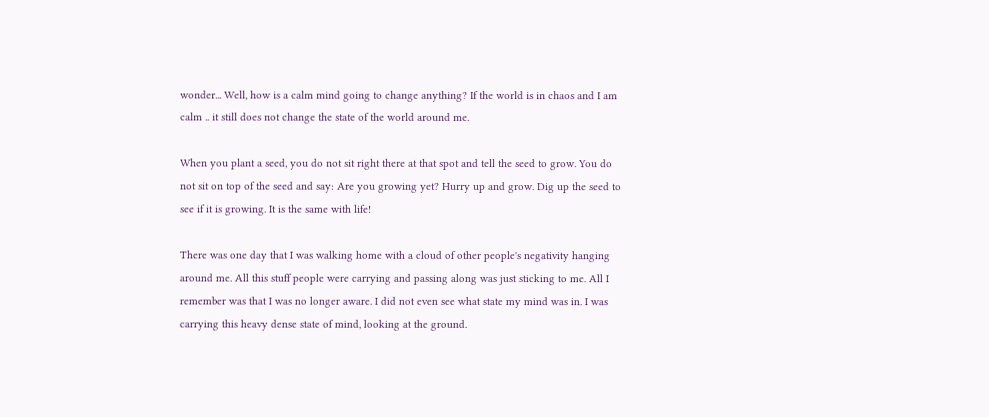wonder... Well, how is a calm mind going to change anything? If the world is in chaos and I am calm .. it still does not change the state of the world around me.

When you plant a seed, you do not sit right there at that spot and tell the seed to grow. You do not sit on top of the seed and say: Are you growing yet? Hurry up and grow. Dig up the seed to see if it is growing. It is the same with life!

There was one day that I was walking home with a cloud of other people's negativity hanging around me. All this stuff people were carrying and passing along was just sticking to me. All I remember was that I was no longer aware. I did not even see what state my mind was in. I was carrying this heavy dense state of mind, looking at the ground.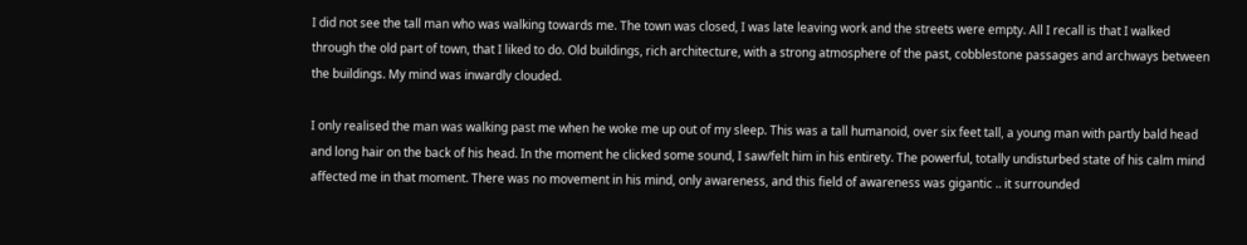I did not see the tall man who was walking towards me. The town was closed, I was late leaving work and the streets were empty. All I recall is that I walked through the old part of town, that I liked to do. Old buildings, rich architecture, with a strong atmosphere of the past, cobblestone passages and archways between the buildings. My mind was inwardly clouded.

I only realised the man was walking past me when he woke me up out of my sleep. This was a tall humanoid, over six feet tall, a young man with partly bald head and long hair on the back of his head. In the moment he clicked some sound, I saw/felt him in his entirety. The powerful, totally undisturbed state of his calm mind affected me in that moment. There was no movement in his mind, only awareness, and this field of awareness was gigantic .. it surrounded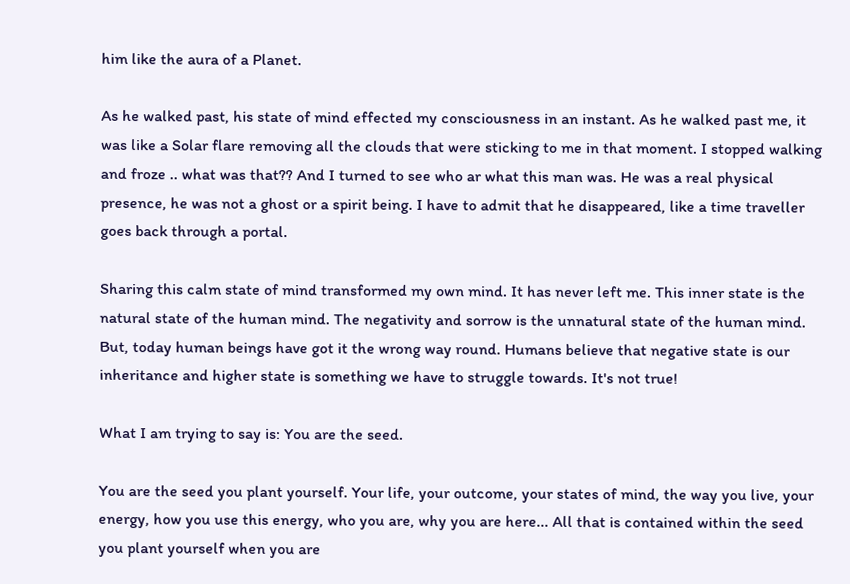him like the aura of a Planet.

As he walked past, his state of mind effected my consciousness in an instant. As he walked past me, it was like a Solar flare removing all the clouds that were sticking to me in that moment. I stopped walking and froze .. what was that?? And I turned to see who ar what this man was. He was a real physical presence, he was not a ghost or a spirit being. I have to admit that he disappeared, like a time traveller goes back through a portal.

Sharing this calm state of mind transformed my own mind. It has never left me. This inner state is the natural state of the human mind. The negativity and sorrow is the unnatural state of the human mind. But, today human beings have got it the wrong way round. Humans believe that negative state is our inheritance and higher state is something we have to struggle towards. It's not true!

What I am trying to say is: You are the seed.

You are the seed you plant yourself. Your life, your outcome, your states of mind, the way you live, your energy, how you use this energy, who you are, why you are here... All that is contained within the seed you plant yourself when you are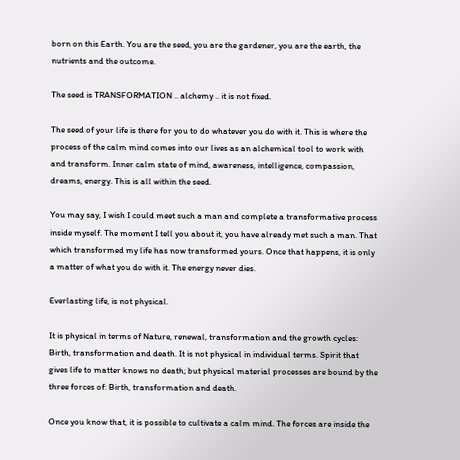born on this Earth. You are the seed, you are the gardener, you are the earth, the nutrients and the outcome.

The seed is TRANSFORMATION .. alchemy .. it is not fixed.

The seed of your life is there for you to do whatever you do with it. This is where the process of the calm mind comes into our lives as an alchemical tool to work with and transform. Inner calm state of mind, awareness, intelligence, compassion, dreams, energy. This is all within the seed.

You may say, I wish I could meet such a man and complete a transformative process inside myself. The moment I tell you about it, you have already met such a man. That which transformed my life has now transformed yours. Once that happens, it is only a matter of what you do with it. The energy never dies.

Everlasting life, is not physical.

It is physical in terms of Nature, renewal, transformation and the growth cycles: Birth, transformation and death. It is not physical in individual terms. Spirit that gives life to matter knows no death; but physical material processes are bound by the three forces of: Birth, transformation and death.

Once you know that, it is possible to cultivate a calm mind. The forces are inside the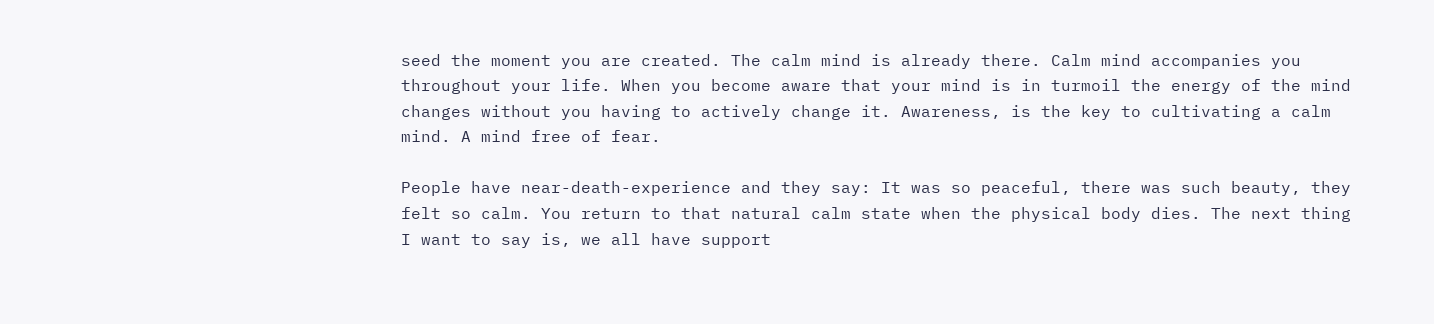seed the moment you are created. The calm mind is already there. Calm mind accompanies you throughout your life. When you become aware that your mind is in turmoil the energy of the mind changes without you having to actively change it. Awareness, is the key to cultivating a calm mind. A mind free of fear.

People have near-death-experience and they say: It was so peaceful, there was such beauty, they felt so calm. You return to that natural calm state when the physical body dies. The next thing I want to say is, we all have support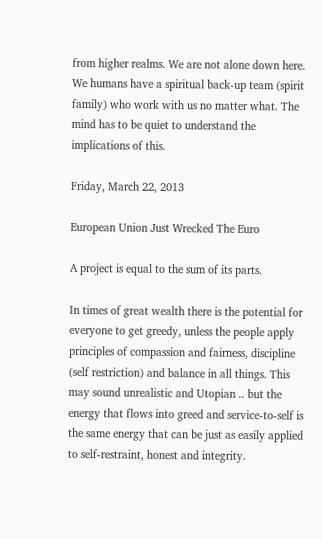from higher realms. We are not alone down here. We humans have a spiritual back-up team (spirit family) who work with us no matter what. The mind has to be quiet to understand the implications of this.

Friday, March 22, 2013

European Union Just Wrecked The Euro

A project is equal to the sum of its parts.

In times of great wealth there is the potential for everyone to get greedy, unless the people apply principles of compassion and fairness, discipline (self restriction) and balance in all things. This may sound unrealistic and Utopian .. but the energy that flows into greed and service-to-self is the same energy that can be just as easily applied to self-restraint, honest and integrity.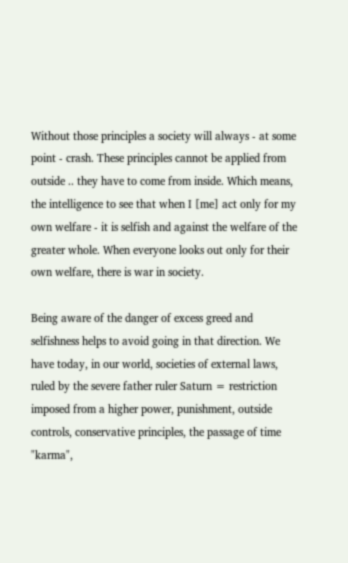Without those principles a society will always - at some point - crash. These principles cannot be applied from outside .. they have to come from inside. Which means, the intelligence to see that when I [me] act only for my own welfare - it is selfish and against the welfare of the greater whole. When everyone looks out only for their own welfare, there is war in society.

Being aware of the danger of excess greed and selfishness helps to avoid going in that direction. We have today, in our world, societies of external laws, ruled by the severe father ruler Saturn = restriction imposed from a higher power, punishment, outside controls, conservative principles, the passage of time "karma",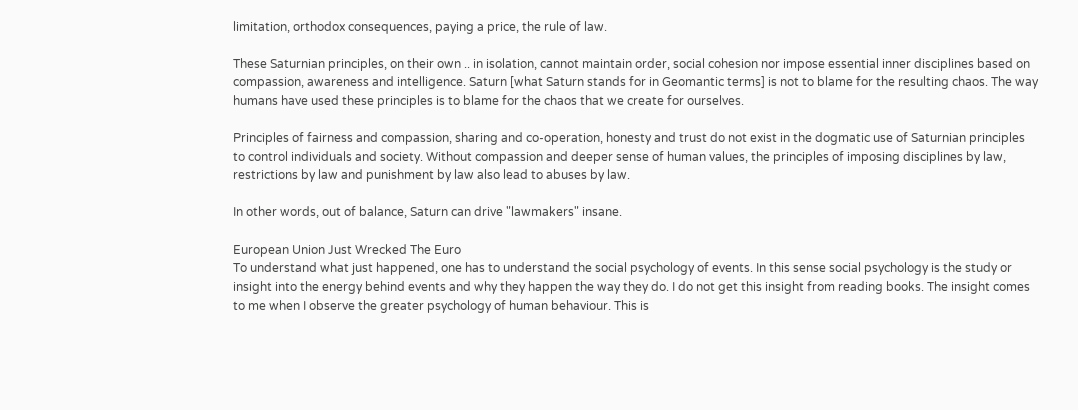limitation, orthodox consequences, paying a price, the rule of law.

These Saturnian principles, on their own .. in isolation, cannot maintain order, social cohesion nor impose essential inner disciplines based on compassion, awareness and intelligence. Saturn [what Saturn stands for in Geomantic terms] is not to blame for the resulting chaos. The way humans have used these principles is to blame for the chaos that we create for ourselves.

Principles of fairness and compassion, sharing and co-operation, honesty and trust do not exist in the dogmatic use of Saturnian principles to control individuals and society. Without compassion and deeper sense of human values, the principles of imposing disciplines by law, restrictions by law and punishment by law also lead to abuses by law.

In other words, out of balance, Saturn can drive "lawmakers" insane.

European Union Just Wrecked The Euro
To understand what just happened, one has to understand the social psychology of events. In this sense social psychology is the study or insight into the energy behind events and why they happen the way they do. I do not get this insight from reading books. The insight comes to me when I observe the greater psychology of human behaviour. This is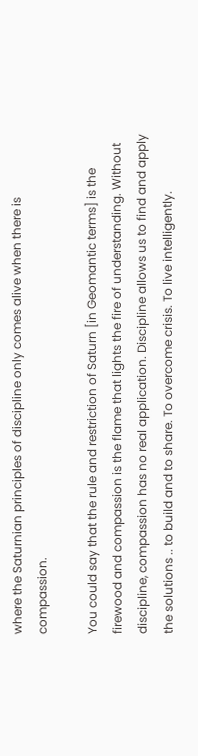where the Saturnian principles of discipline only comes alive when there is compassion.

You could say that the rule and restriction of Saturn [in Geomantic terms] is the firewood and compassion is the flame that lights the fire of understanding. Without discipline, compassion has no real application. Discipline allows us to find and apply the solutions .. to build and to share. To overcome crisis. To live intelligently.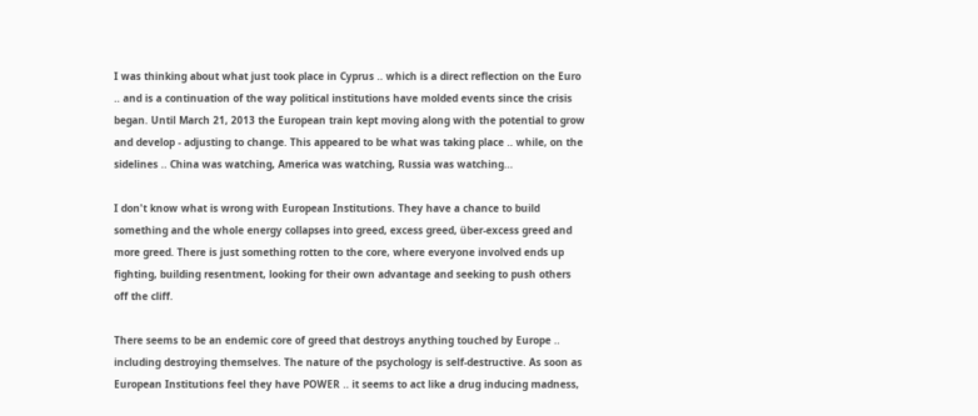I was thinking about what just took place in Cyprus .. which is a direct reflection on the Euro .. and is a continuation of the way political institutions have molded events since the crisis began. Until March 21, 2013 the European train kept moving along with the potential to grow and develop - adjusting to change. This appeared to be what was taking place .. while, on the sidelines .. China was watching, America was watching, Russia was watching...

I don't know what is wrong with European Institutions. They have a chance to build something and the whole energy collapses into greed, excess greed, über-excess greed and more greed. There is just something rotten to the core, where everyone involved ends up fighting, building resentment, looking for their own advantage and seeking to push others off the cliff.

There seems to be an endemic core of greed that destroys anything touched by Europe .. including destroying themselves. The nature of the psychology is self-destructive. As soon as European Institutions feel they have POWER .. it seems to act like a drug inducing madness,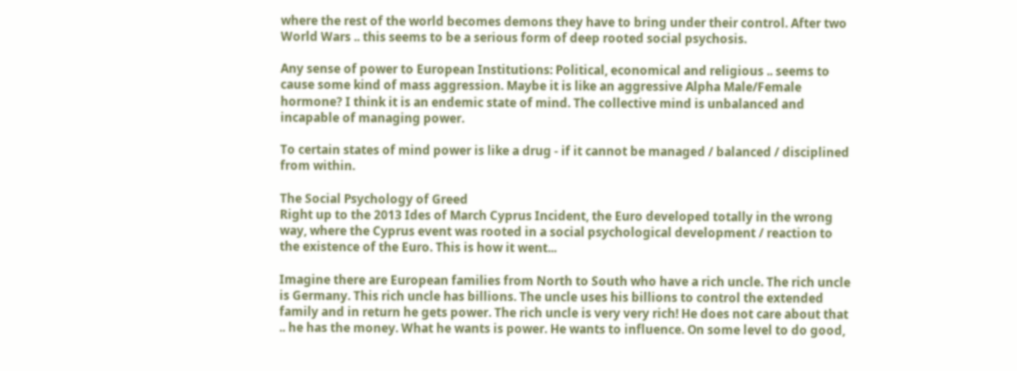where the rest of the world becomes demons they have to bring under their control. After two World Wars .. this seems to be a serious form of deep rooted social psychosis.

Any sense of power to European Institutions: Political, economical and religious .. seems to cause some kind of mass aggression. Maybe it is like an aggressive Alpha Male/Female hormone? I think it is an endemic state of mind. The collective mind is unbalanced and incapable of managing power.

To certain states of mind power is like a drug - if it cannot be managed / balanced / disciplined from within.

The Social Psychology of Greed
Right up to the 2013 Ides of March Cyprus Incident, the Euro developed totally in the wrong way, where the Cyprus event was rooted in a social psychological development / reaction to the existence of the Euro. This is how it went...

Imagine there are European families from North to South who have a rich uncle. The rich uncle is Germany. This rich uncle has billions. The uncle uses his billions to control the extended family and in return he gets power. The rich uncle is very very rich! He does not care about that .. he has the money. What he wants is power. He wants to influence. On some level to do good,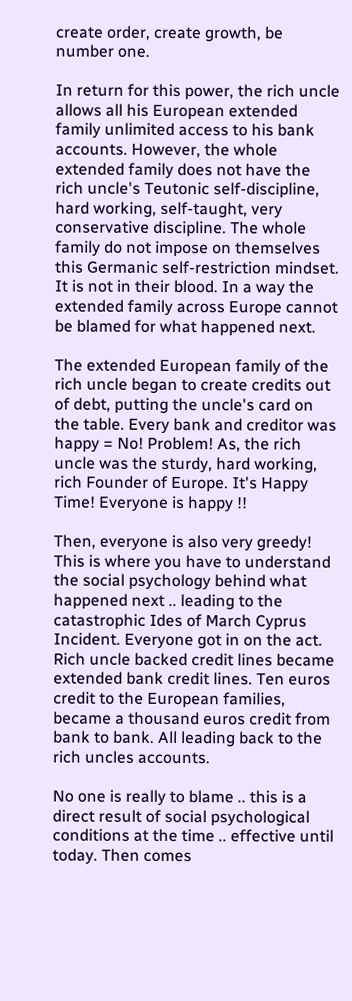create order, create growth, be number one.

In return for this power, the rich uncle allows all his European extended family unlimited access to his bank accounts. However, the whole extended family does not have the rich uncle's Teutonic self-discipline, hard working, self-taught, very conservative discipline. The whole family do not impose on themselves this Germanic self-restriction mindset. It is not in their blood. In a way the extended family across Europe cannot be blamed for what happened next.

The extended European family of the rich uncle began to create credits out of debt, putting the uncle's card on the table. Every bank and creditor was happy = No! Problem! As, the rich uncle was the sturdy, hard working, rich Founder of Europe. It's Happy Time! Everyone is happy !!

Then, everyone is also very greedy! This is where you have to understand the social psychology behind what happened next .. leading to the catastrophic Ides of March Cyprus Incident. Everyone got in on the act. Rich uncle backed credit lines became extended bank credit lines. Ten euros credit to the European families, became a thousand euros credit from bank to bank. All leading back to the rich uncles accounts.

No one is really to blame .. this is a direct result of social psychological conditions at the time .. effective until today. Then comes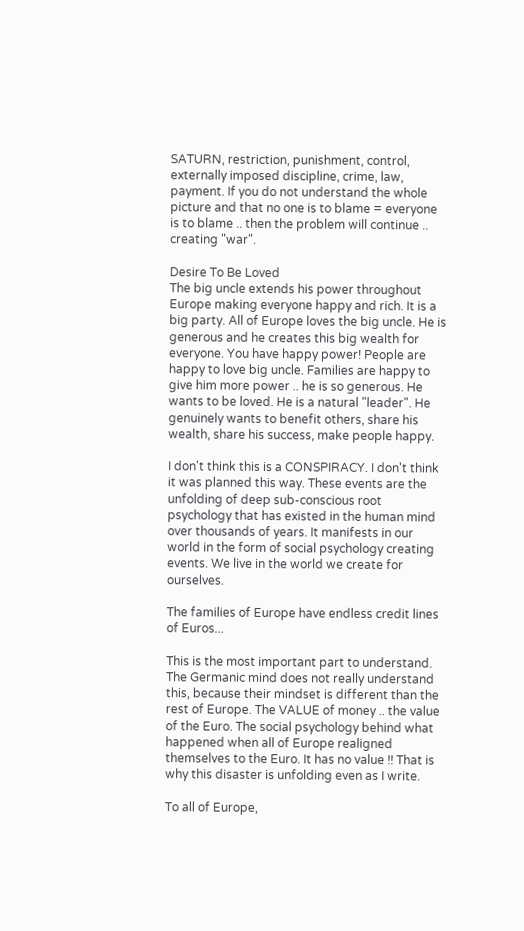SATURN, restriction, punishment, control, externally imposed discipline, crime, law, payment. If you do not understand the whole picture and that no one is to blame = everyone is to blame .. then the problem will continue .. creating "war".

Desire To Be Loved
The big uncle extends his power throughout Europe making everyone happy and rich. It is a big party. All of Europe loves the big uncle. He is generous and he creates this big wealth for everyone. You have happy power! People are happy to love big uncle. Families are happy to give him more power .. he is so generous. He wants to be loved. He is a natural "leader". He genuinely wants to benefit others, share his wealth, share his success, make people happy.

I don't think this is a CONSPIRACY. I don't think it was planned this way. These events are the unfolding of deep sub-conscious root psychology that has existed in the human mind over thousands of years. It manifests in our world in the form of social psychology creating events. We live in the world we create for ourselves.

The families of Europe have endless credit lines of Euros...

This is the most important part to understand. The Germanic mind does not really understand this, because their mindset is different than the rest of Europe. The VALUE of money .. the value of the Euro. The social psychology behind what happened when all of Europe realigned themselves to the Euro. It has no value !! That is why this disaster is unfolding even as I write.

To all of Europe,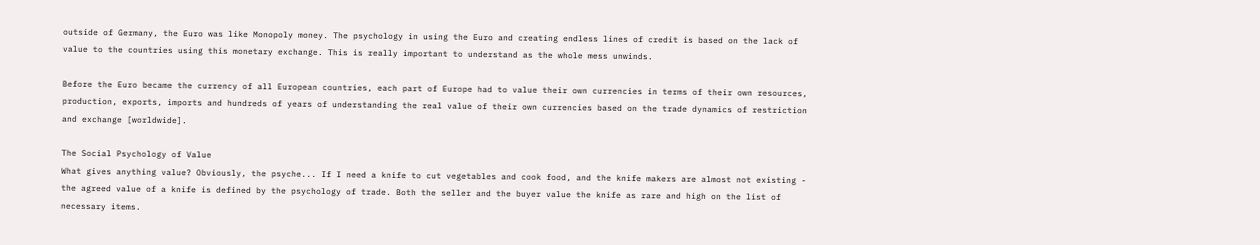outside of Germany, the Euro was like Monopoly money. The psychology in using the Euro and creating endless lines of credit is based on the lack of value to the countries using this monetary exchange. This is really important to understand as the whole mess unwinds.

Before the Euro became the currency of all European countries, each part of Europe had to value their own currencies in terms of their own resources, production, exports, imports and hundreds of years of understanding the real value of their own currencies based on the trade dynamics of restriction and exchange [worldwide].

The Social Psychology of Value
What gives anything value? Obviously, the psyche... If I need a knife to cut vegetables and cook food, and the knife makers are almost not existing - the agreed value of a knife is defined by the psychology of trade. Both the seller and the buyer value the knife as rare and high on the list of necessary items.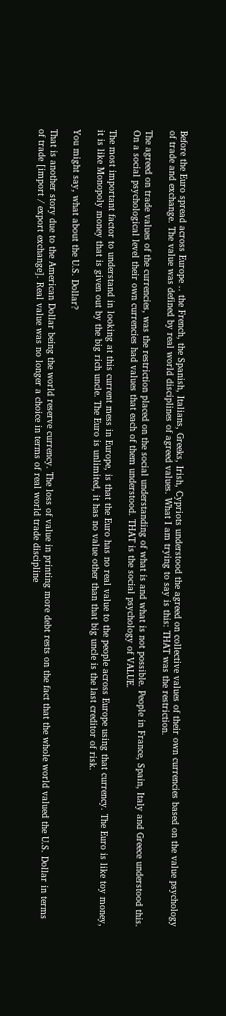Before the Euro spread across Europe .. the French, the Spanish, Italians, Greeks, Irish, Cypriots understood the agreed on collective values of their own currencies based on the value psychology of trade and exchange. The value was defined by real world disciplines of agreed values. What I am trying to say is this: THAT was the restriction.

The agreed on trade values of the currencies, was the restriction placed on the social understanding of what is and what is not possible. People in France, Spain, Italy and Greece understood this. On a social psychological level their own currencies had values that each of them understood. THAT is the social psychology of VALUE.

The most important factor to understand in looking at this current mess in Europe, is that the Euro has no real value to the people across Europe using that currency. The Euro is like toy money, it is like Monopoly money that is given out by the big rich uncle. The Euro is unlimited, it has no value other than that big uncle is the last creditor of risk.

You might say, what about the U.S. Dollar?

That is another story due to the American Dollar being the world reserve currency. The loss of value in printing more debt rests on the fact that the whole world valued the U.S. Dollar in terms of trade [import / export exchange]. Real value was no longer a choice in terms of real world trade discipline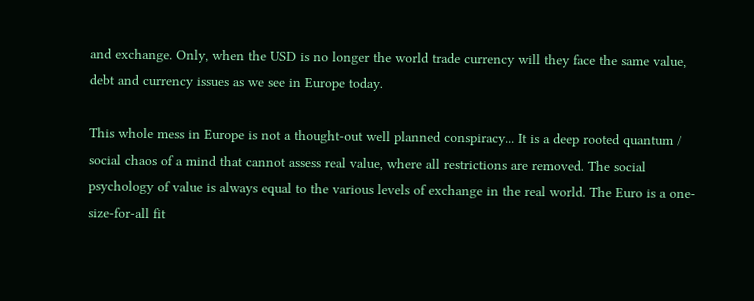and exchange. Only, when the USD is no longer the world trade currency will they face the same value, debt and currency issues as we see in Europe today.

This whole mess in Europe is not a thought-out well planned conspiracy... It is a deep rooted quantum / social chaos of a mind that cannot assess real value, where all restrictions are removed. The social psychology of value is always equal to the various levels of exchange in the real world. The Euro is a one-size-for-all fit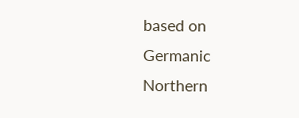based on Germanic Northern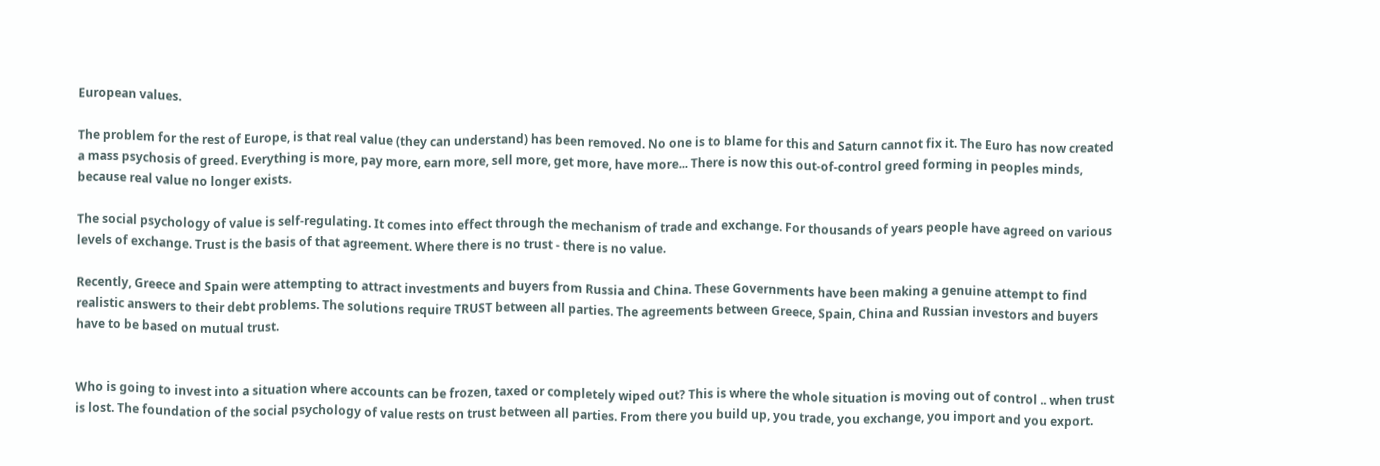European values.

The problem for the rest of Europe, is that real value (they can understand) has been removed. No one is to blame for this and Saturn cannot fix it. The Euro has now created a mass psychosis of greed. Everything is more, pay more, earn more, sell more, get more, have more... There is now this out-of-control greed forming in peoples minds, because real value no longer exists.

The social psychology of value is self-regulating. It comes into effect through the mechanism of trade and exchange. For thousands of years people have agreed on various levels of exchange. Trust is the basis of that agreement. Where there is no trust - there is no value.

Recently, Greece and Spain were attempting to attract investments and buyers from Russia and China. These Governments have been making a genuine attempt to find realistic answers to their debt problems. The solutions require TRUST between all parties. The agreements between Greece, Spain, China and Russian investors and buyers have to be based on mutual trust.


Who is going to invest into a situation where accounts can be frozen, taxed or completely wiped out? This is where the whole situation is moving out of control .. when trust is lost. The foundation of the social psychology of value rests on trust between all parties. From there you build up, you trade, you exchange, you import and you export.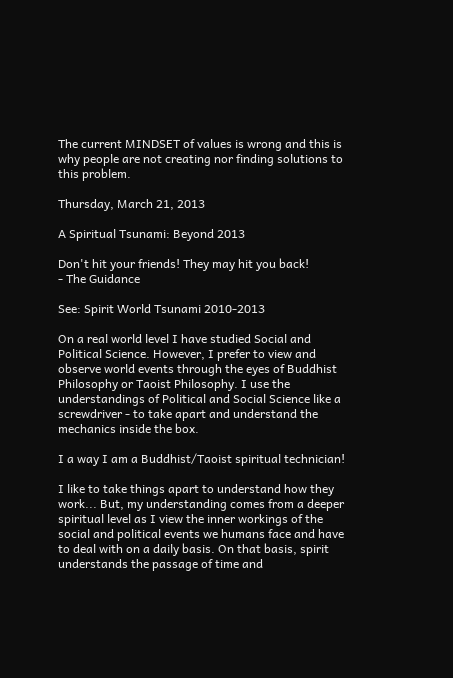The current MINDSET of values is wrong and this is why people are not creating nor finding solutions to this problem.

Thursday, March 21, 2013

A Spiritual Tsunami: Beyond 2013

Don't hit your friends! They may hit you back!
- The Guidance

See: Spirit World Tsunami 2010-2013

On a real world level I have studied Social and Political Science. However, I prefer to view and observe world events through the eyes of Buddhist Philosophy or Taoist Philosophy. I use the understandings of Political and Social Science like a screwdriver - to take apart and understand the mechanics inside the box.

I a way I am a Buddhist/Taoist spiritual technician!

I like to take things apart to understand how they work... But, my understanding comes from a deeper spiritual level as I view the inner workings of the social and political events we humans face and have to deal with on a daily basis. On that basis, spirit understands the passage of time and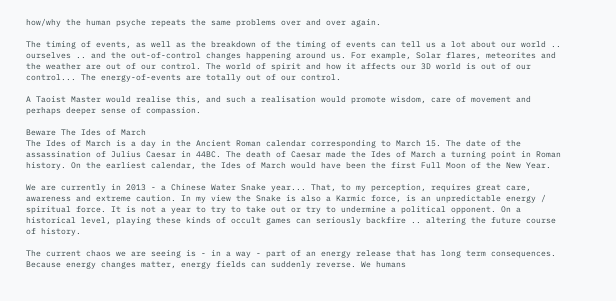how/why the human psyche repeats the same problems over and over again.

The timing of events, as well as the breakdown of the timing of events can tell us a lot about our world .. ourselves .. and the out-of-control changes happening around us. For example, Solar flares, meteorites and the weather are out of our control. The world of spirit and how it affects our 3D world is out of our control... The energy-of-events are totally out of our control.

A Taoist Master would realise this, and such a realisation would promote wisdom, care of movement and perhaps deeper sense of compassion.

Beware The Ides of March
The Ides of March is a day in the Ancient Roman calendar corresponding to March 15. The date of the assassination of Julius Caesar in 44BC. The death of Caesar made the Ides of March a turning point in Roman history. On the earliest calendar, the Ides of March would have been the first Full Moon of the New Year.

We are currently in 2013 - a Chinese Water Snake year... That, to my perception, requires great care, awareness and extreme caution. In my view the Snake is also a Karmic force, is an unpredictable energy / spiritual force. It is not a year to try to take out or try to undermine a political opponent. On a historical level, playing these kinds of occult games can seriously backfire .. altering the future course of history.

The current chaos we are seeing is - in a way - part of an energy release that has long term consequences. Because energy changes matter, energy fields can suddenly reverse. We humans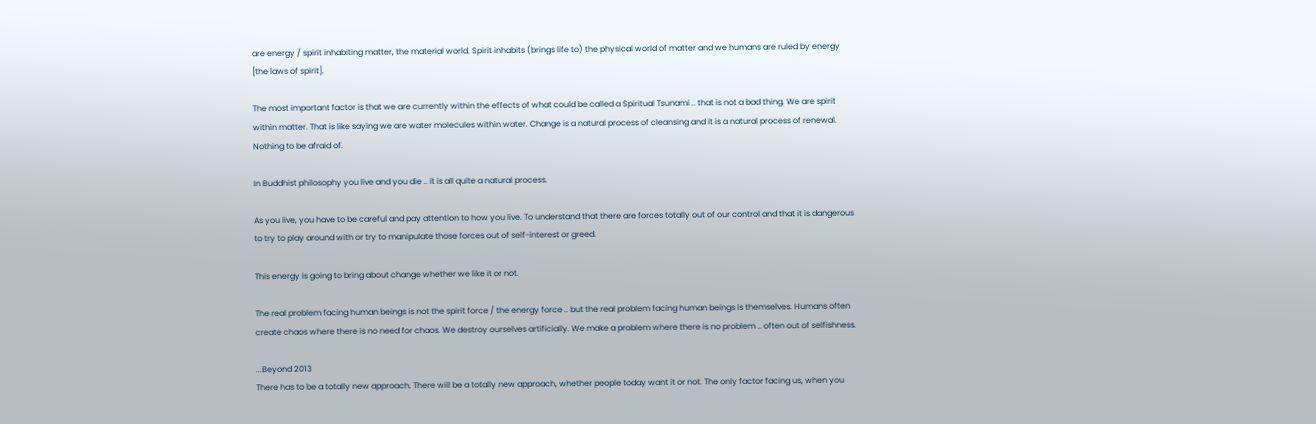are energy / spirit inhabiting matter, the material world. Spirit inhabits (brings life to) the physical world of matter and we humans are ruled by energy [the laws of spirit].

The most important factor is that we are currently within the effects of what could be called a Spiritual Tsunami .. that is not a bad thing. We are spirit within matter. That is like saying we are water molecules within water. Change is a natural process of cleansing and it is a natural process of renewal. Nothing to be afraid of.

In Buddhist philosophy you live and you die .. it is all quite a natural process.

As you live, you have to be careful and pay attention to how you live. To understand that there are forces totally out of our control and that it is dangerous to try to play around with or try to manipulate those forces out of self-interest or greed.

This energy is going to bring about change whether we like it or not.

The real problem facing human beings is not the spirit force / the energy force .. but the real problem facing human beings is themselves. Humans often create chaos where there is no need for chaos. We destroy ourselves artificially. We make a problem where there is no problem .. often out of selfishness.

...Beyond 2013
There has to be a totally new approach. There will be a totally new approach, whether people today want it or not. The only factor facing us, when you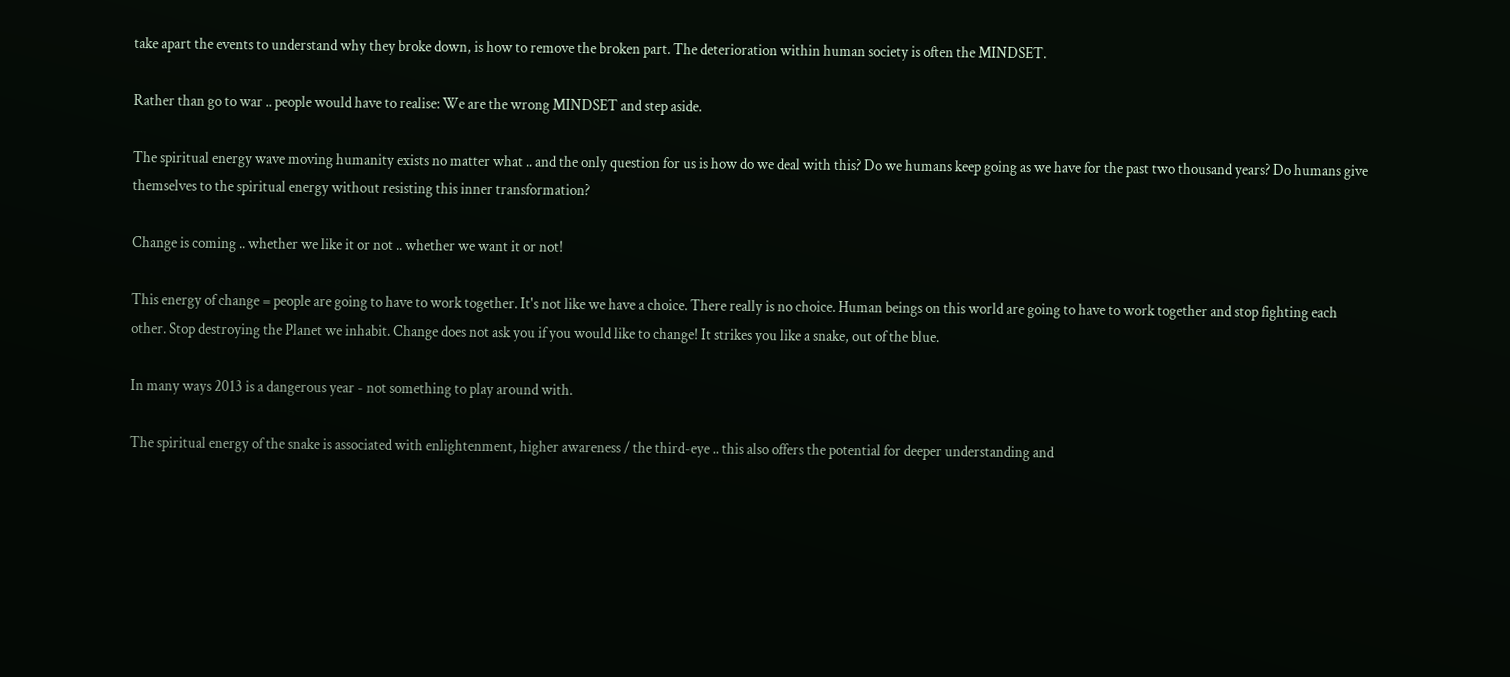take apart the events to understand why they broke down, is how to remove the broken part. The deterioration within human society is often the MINDSET.

Rather than go to war .. people would have to realise: We are the wrong MINDSET and step aside.

The spiritual energy wave moving humanity exists no matter what .. and the only question for us is how do we deal with this? Do we humans keep going as we have for the past two thousand years? Do humans give themselves to the spiritual energy without resisting this inner transformation?

Change is coming .. whether we like it or not .. whether we want it or not!

This energy of change = people are going to have to work together. It's not like we have a choice. There really is no choice. Human beings on this world are going to have to work together and stop fighting each other. Stop destroying the Planet we inhabit. Change does not ask you if you would like to change! It strikes you like a snake, out of the blue.

In many ways 2013 is a dangerous year - not something to play around with.

The spiritual energy of the snake is associated with enlightenment, higher awareness / the third-eye .. this also offers the potential for deeper understanding and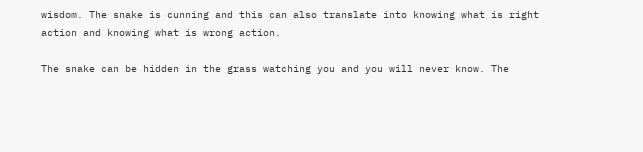wisdom. The snake is cunning and this can also translate into knowing what is right action and knowing what is wrong action.

The snake can be hidden in the grass watching you and you will never know. The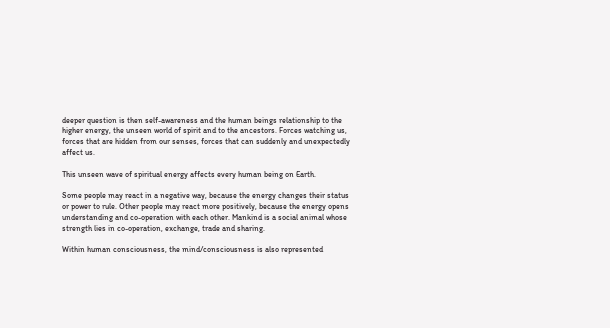deeper question is then self-awareness and the human beings relationship to the higher energy, the unseen world of spirit and to the ancestors. Forces watching us, forces that are hidden from our senses, forces that can suddenly and unexpectedly affect us.

This unseen wave of spiritual energy affects every human being on Earth.

Some people may react in a negative way, because the energy changes their status or power to rule. Other people may react more positively, because the energy opens understanding and co-operation with each other. Mankind is a social animal whose strength lies in co-operation, exchange, trade and sharing.

Within human consciousness, the mind/consciousness is also represented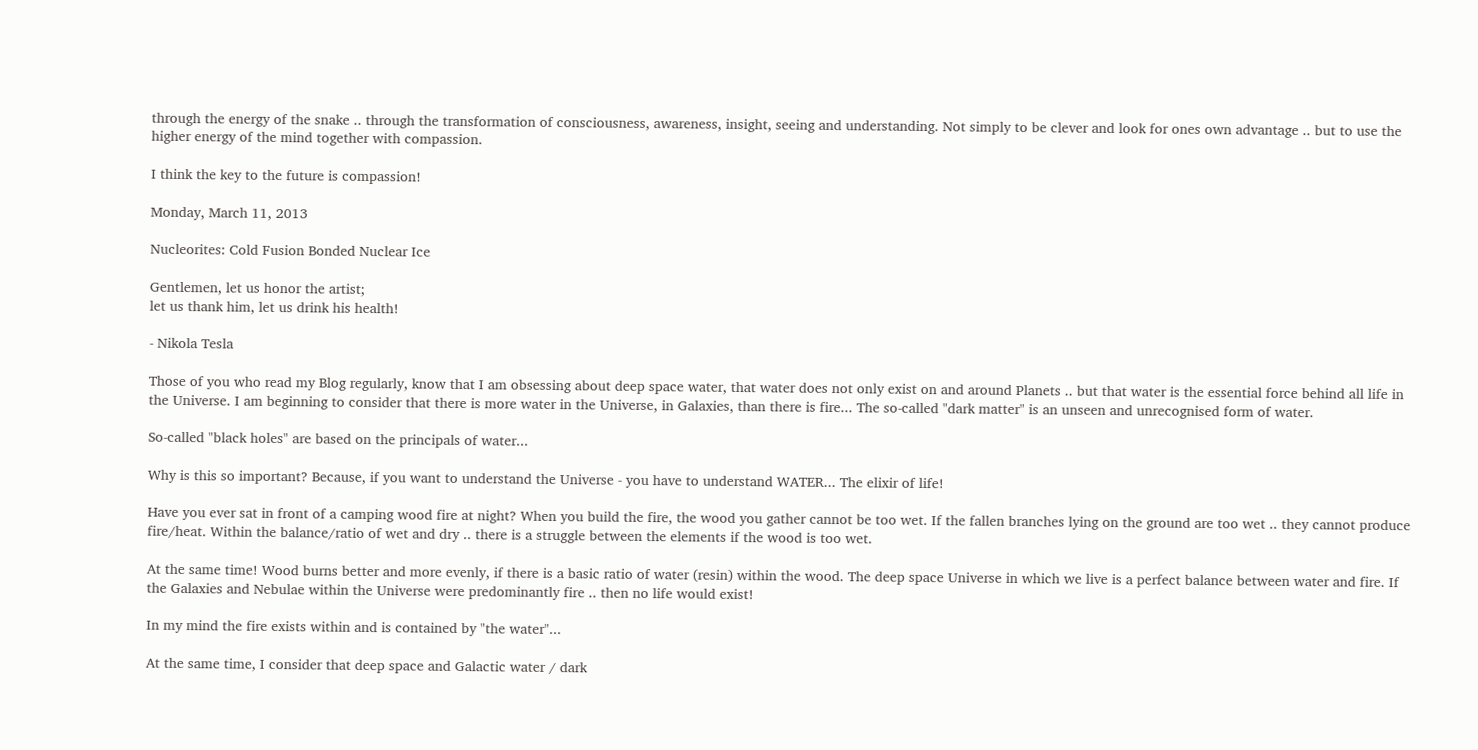through the energy of the snake .. through the transformation of consciousness, awareness, insight, seeing and understanding. Not simply to be clever and look for ones own advantage .. but to use the higher energy of the mind together with compassion.

I think the key to the future is compassion!

Monday, March 11, 2013

Nucleorites: Cold Fusion Bonded Nuclear Ice

Gentlemen, let us honor the artist;
let us thank him, let us drink his health!

- Nikola Tesla

Those of you who read my Blog regularly, know that I am obsessing about deep space water, that water does not only exist on and around Planets .. but that water is the essential force behind all life in the Universe. I am beginning to consider that there is more water in the Universe, in Galaxies, than there is fire... The so-called "dark matter" is an unseen and unrecognised form of water.

So-called "black holes" are based on the principals of water...

Why is this so important? Because, if you want to understand the Universe - you have to understand WATER... The elixir of life!

Have you ever sat in front of a camping wood fire at night? When you build the fire, the wood you gather cannot be too wet. If the fallen branches lying on the ground are too wet .. they cannot produce fire/heat. Within the balance/ratio of wet and dry .. there is a struggle between the elements if the wood is too wet.

At the same time! Wood burns better and more evenly, if there is a basic ratio of water (resin) within the wood. The deep space Universe in which we live is a perfect balance between water and fire. If the Galaxies and Nebulae within the Universe were predominantly fire .. then no life would exist!

In my mind the fire exists within and is contained by "the water"...

At the same time, I consider that deep space and Galactic water / dark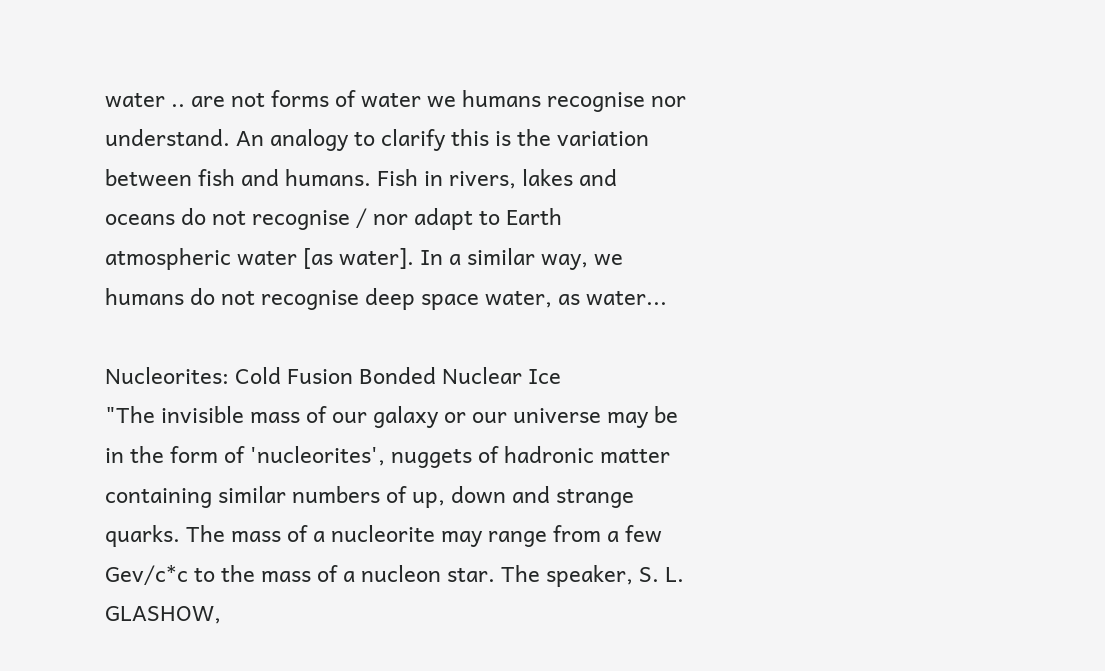water .. are not forms of water we humans recognise nor understand. An analogy to clarify this is the variation between fish and humans. Fish in rivers, lakes and oceans do not recognise / nor adapt to Earth atmospheric water [as water]. In a similar way, we humans do not recognise deep space water, as water...

Nucleorites: Cold Fusion Bonded Nuclear Ice
"The invisible mass of our galaxy or our universe may be in the form of 'nucleorites', nuggets of hadronic matter containing similar numbers of up, down and strange quarks. The mass of a nucleorite may range from a few Gev/c*c to the mass of a nucleon star. The speaker, S. L. GLASHOW,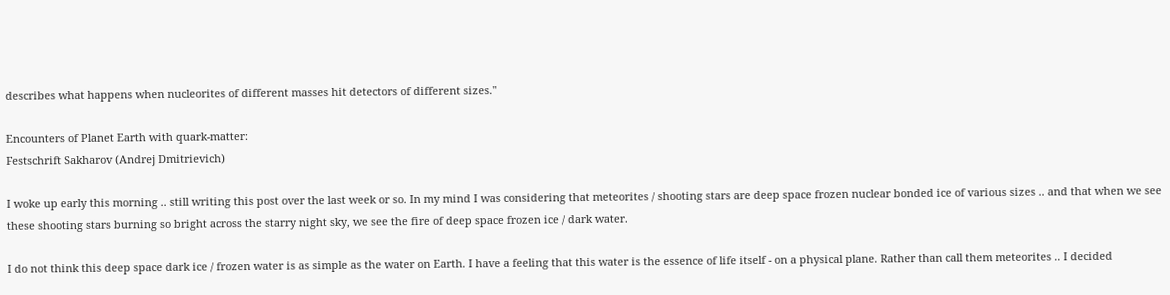describes what happens when nucleorites of different masses hit detectors of different sizes."

Encounters of Planet Earth with quark-matter:
Festschrift Sakharov (Andrej Dmitrievich)

I woke up early this morning .. still writing this post over the last week or so. In my mind I was considering that meteorites / shooting stars are deep space frozen nuclear bonded ice of various sizes .. and that when we see these shooting stars burning so bright across the starry night sky, we see the fire of deep space frozen ice / dark water.

I do not think this deep space dark ice / frozen water is as simple as the water on Earth. I have a feeling that this water is the essence of life itself - on a physical plane. Rather than call them meteorites .. I decided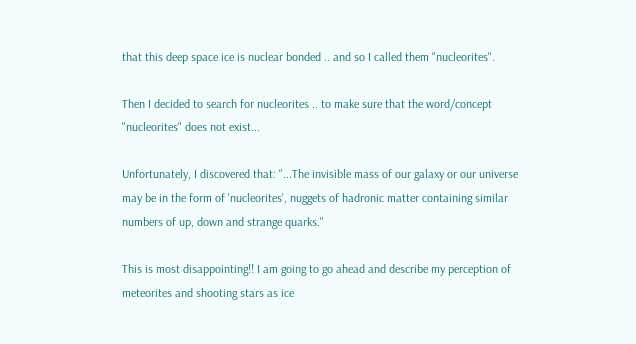that this deep space ice is nuclear bonded .. and so I called them "nucleorites".

Then I decided to search for nucleorites .. to make sure that the word/concept "nucleorites" does not exist...

Unfortunately, I discovered that: "...The invisible mass of our galaxy or our universe may be in the form of 'nucleorites', nuggets of hadronic matter containing similar numbers of up, down and strange quarks."

This is most disappointing!! I am going to go ahead and describe my perception of meteorites and shooting stars as ice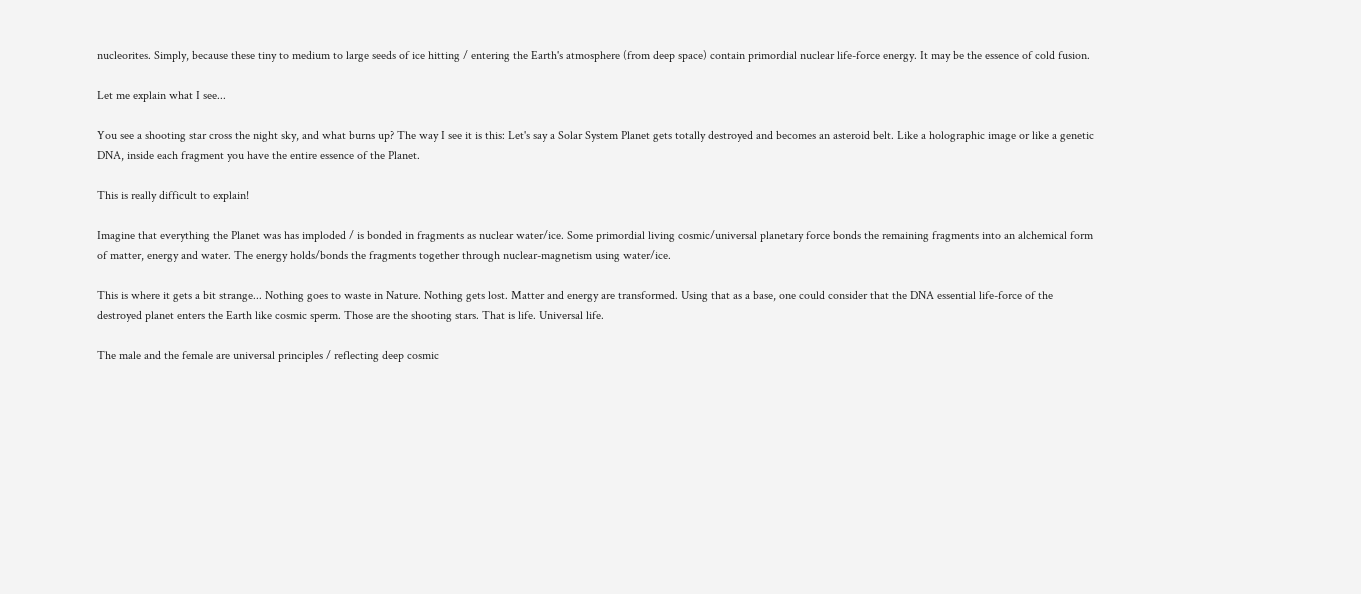nucleorites. Simply, because these tiny to medium to large seeds of ice hitting / entering the Earth's atmosphere (from deep space) contain primordial nuclear life-force energy. It may be the essence of cold fusion.

Let me explain what I see...

You see a shooting star cross the night sky, and what burns up? The way I see it is this: Let's say a Solar System Planet gets totally destroyed and becomes an asteroid belt. Like a holographic image or like a genetic DNA, inside each fragment you have the entire essence of the Planet.

This is really difficult to explain!

Imagine that everything the Planet was has imploded / is bonded in fragments as nuclear water/ice. Some primordial living cosmic/universal planetary force bonds the remaining fragments into an alchemical form of matter, energy and water. The energy holds/bonds the fragments together through nuclear-magnetism using water/ice.

This is where it gets a bit strange... Nothing goes to waste in Nature. Nothing gets lost. Matter and energy are transformed. Using that as a base, one could consider that the DNA essential life-force of the destroyed planet enters the Earth like cosmic sperm. Those are the shooting stars. That is life. Universal life.

The male and the female are universal principles / reflecting deep cosmic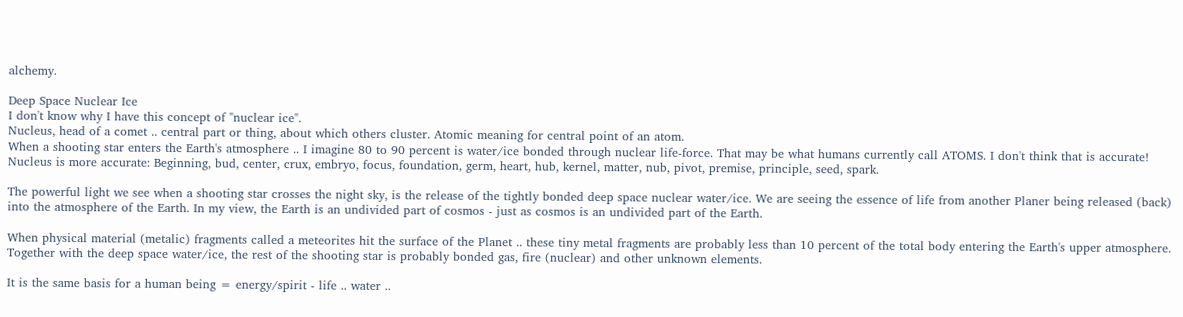alchemy.

Deep Space Nuclear Ice
I don't know why I have this concept of "nuclear ice".
Nucleus, head of a comet .. central part or thing, about which others cluster. Atomic meaning for central point of an atom.
When a shooting star enters the Earth's atmosphere .. I imagine 80 to 90 percent is water/ice bonded through nuclear life-force. That may be what humans currently call ATOMS. I don't think that is accurate! Nucleus is more accurate: Beginning, bud, center, crux, embryo, focus, foundation, germ, heart, hub, kernel, matter, nub, pivot, premise, principle, seed, spark.

The powerful light we see when a shooting star crosses the night sky, is the release of the tightly bonded deep space nuclear water/ice. We are seeing the essence of life from another Planer being released (back) into the atmosphere of the Earth. In my view, the Earth is an undivided part of cosmos - just as cosmos is an undivided part of the Earth.

When physical material (metalic) fragments called a meteorites hit the surface of the Planet .. these tiny metal fragments are probably less than 10 percent of the total body entering the Earth's upper atmosphere. Together with the deep space water/ice, the rest of the shooting star is probably bonded gas, fire (nuclear) and other unknown elements.

It is the same basis for a human being = energy/spirit - life .. water ..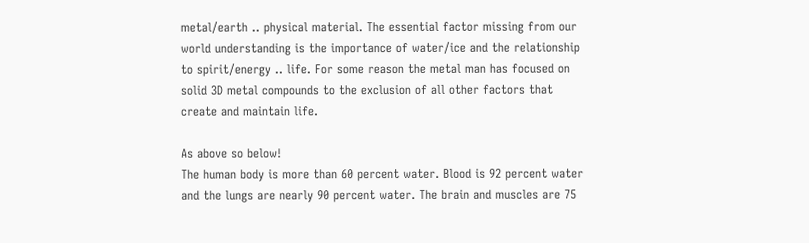metal/earth .. physical material. The essential factor missing from our world understanding is the importance of water/ice and the relationship to spirit/energy .. life. For some reason the metal man has focused on solid 3D metal compounds to the exclusion of all other factors that create and maintain life.

As above so below!
The human body is more than 60 percent water. Blood is 92 percent water and the lungs are nearly 90 percent water. The brain and muscles are 75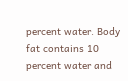percent water. Body fat contains 10 percent water and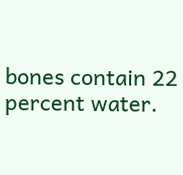bones contain 22 percent water.